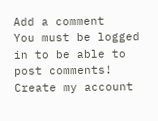Add a comment
You must be logged in to be able to post comments!
Create my account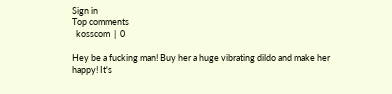Sign in
Top comments
  kosscom  |  0

Hey be a fucking man! Buy her a huge vibrating dildo and make her happy! It's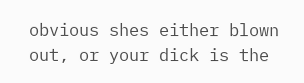obvious shes either blown out, or your dick is the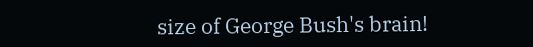size of George Bush's brain!